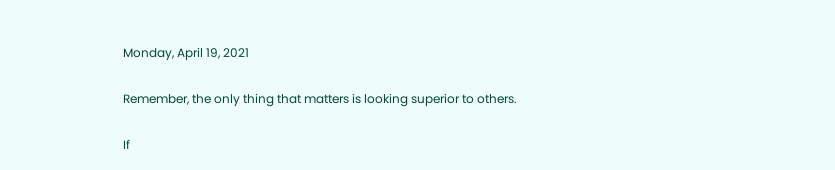Monday, April 19, 2021

Remember, the only thing that matters is looking superior to others.

If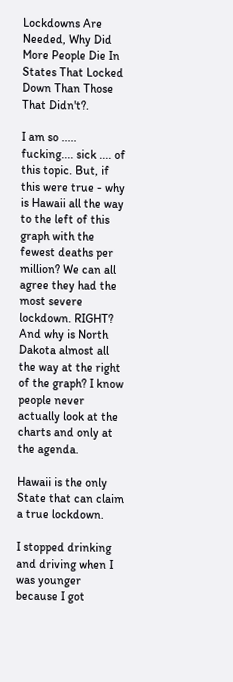Lockdowns Are Needed, Why Did More People Die In States That Locked Down Than Those That Didn't?.

I am so ..... fucking.... sick .... of this topic. But, if this were true - why is Hawaii all the way to the left of this graph with the fewest deaths per million? We can all agree they had the most severe lockdown. RIGHT?  And why is North Dakota almost all the way at the right of the graph? I know people never actually look at the charts and only at the agenda.

Hawaii is the only State that can claim a true lockdown.

I stopped drinking and driving when I was younger because I got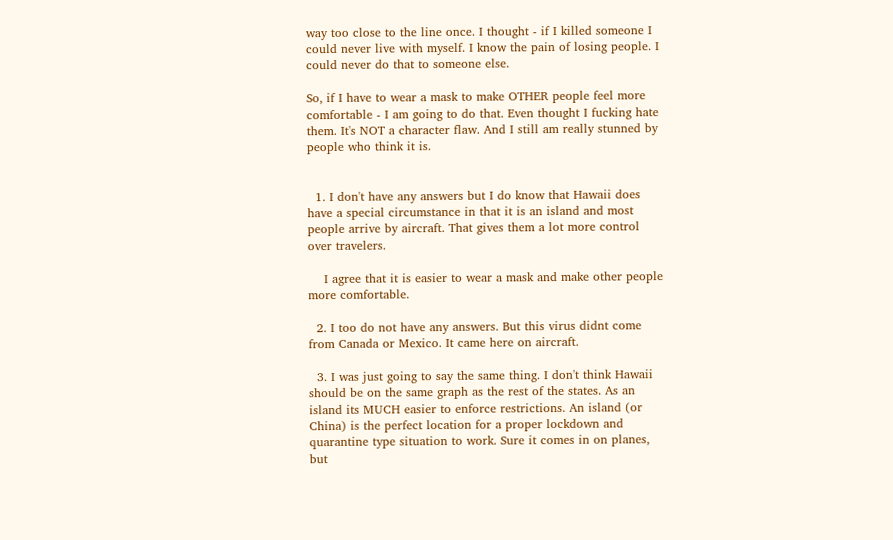way too close to the line once. I thought - if I killed someone I could never live with myself. I know the pain of losing people. I could never do that to someone else.

So, if I have to wear a mask to make OTHER people feel more comfortable - I am going to do that. Even thought I fucking hate them. It's NOT a character flaw. And I still am really stunned by people who think it is.


  1. I don't have any answers but I do know that Hawaii does have a special circumstance in that it is an island and most people arrive by aircraft. That gives them a lot more control over travelers.

    I agree that it is easier to wear a mask and make other people more comfortable.

  2. I too do not have any answers. But this virus didnt come from Canada or Mexico. It came here on aircraft.

  3. I was just going to say the same thing. I don't think Hawaii should be on the same graph as the rest of the states. As an island its MUCH easier to enforce restrictions. An island (or China) is the perfect location for a proper lockdown and quarantine type situation to work. Sure it comes in on planes, but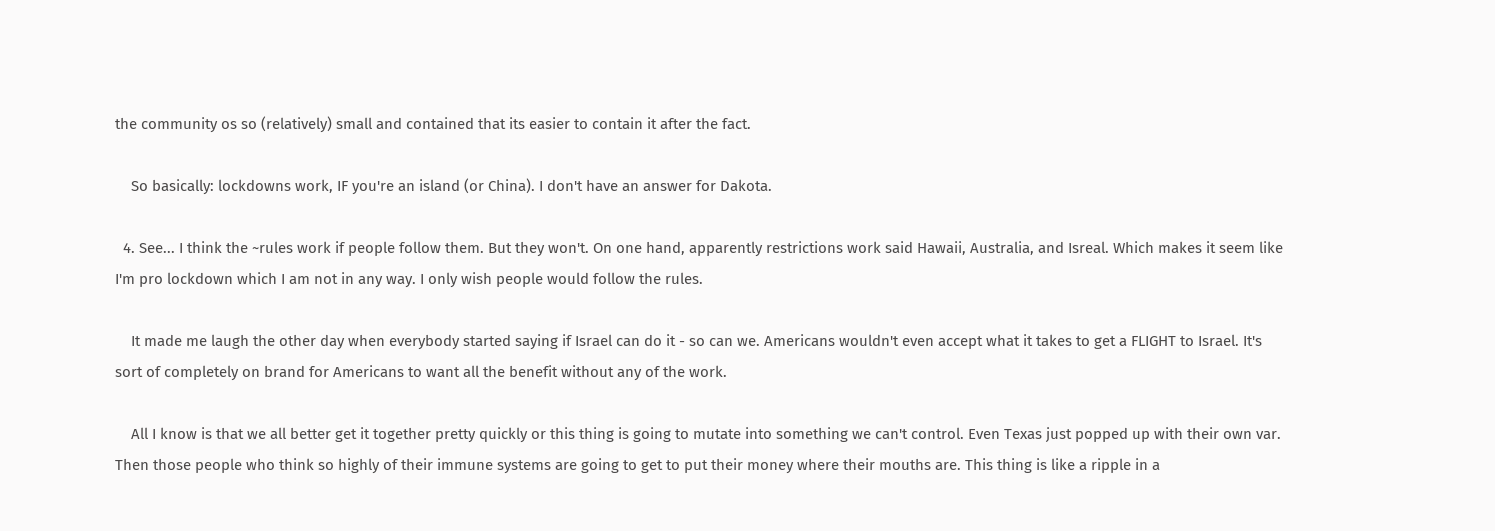the community os so (relatively) small and contained that its easier to contain it after the fact.

    So basically: lockdowns work, IF you're an island (or China). I don't have an answer for Dakota.

  4. See... I think the ~rules work if people follow them. But they won't. On one hand, apparently restrictions work said Hawaii, Australia, and Isreal. Which makes it seem like I'm pro lockdown which I am not in any way. I only wish people would follow the rules.

    It made me laugh the other day when everybody started saying if Israel can do it - so can we. Americans wouldn't even accept what it takes to get a FLIGHT to Israel. It's sort of completely on brand for Americans to want all the benefit without any of the work.

    All I know is that we all better get it together pretty quickly or this thing is going to mutate into something we can't control. Even Texas just popped up with their own var. Then those people who think so highly of their immune systems are going to get to put their money where their mouths are. This thing is like a ripple in a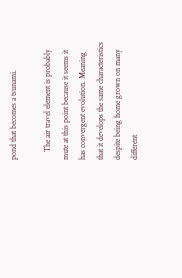pond that becomes a tsunami.

    The air travel element is probably mute at this point because it seems it has convergent evolution. Meaning that it develops the same characteristics despite being home grown on many different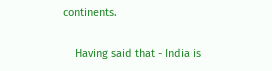continents.

    Having said that - India is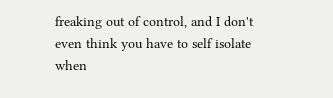freaking out of control, and I don't even think you have to self isolate when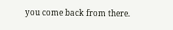you come back from there.